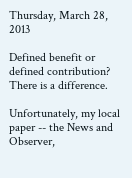Thursday, March 28, 2013

Defined benefit or defined contribution? There is a difference.

Unfortunately, my local paper -- the News and Observer,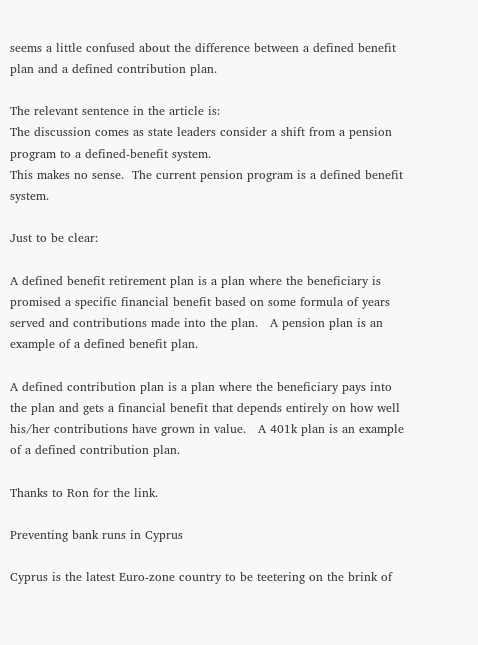seems a little confused about the difference between a defined benefit plan and a defined contribution plan.

The relevant sentence in the article is:
The discussion comes as state leaders consider a shift from a pension program to a defined-benefit system.
This makes no sense.  The current pension program is a defined benefit system.

Just to be clear:

A defined benefit retirement plan is a plan where the beneficiary is promised a specific financial benefit based on some formula of years served and contributions made into the plan.   A pension plan is an example of a defined benefit plan.

A defined contribution plan is a plan where the beneficiary pays into the plan and gets a financial benefit that depends entirely on how well his/her contributions have grown in value.   A 401k plan is an example of a defined contribution plan.

Thanks to Ron for the link.

Preventing bank runs in Cyprus

Cyprus is the latest Euro-zone country to be teetering on the brink of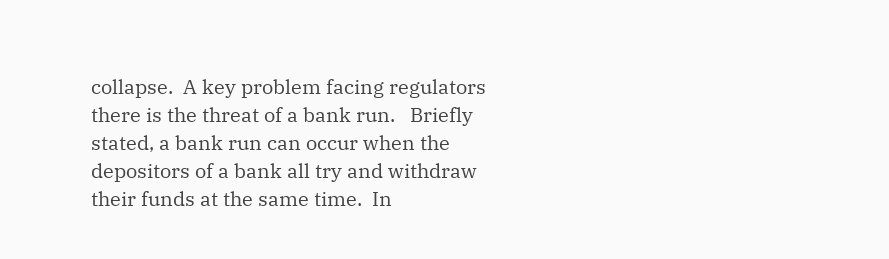collapse.  A key problem facing regulators there is the threat of a bank run.   Briefly stated, a bank run can occur when the depositors of a bank all try and withdraw their funds at the same time.  In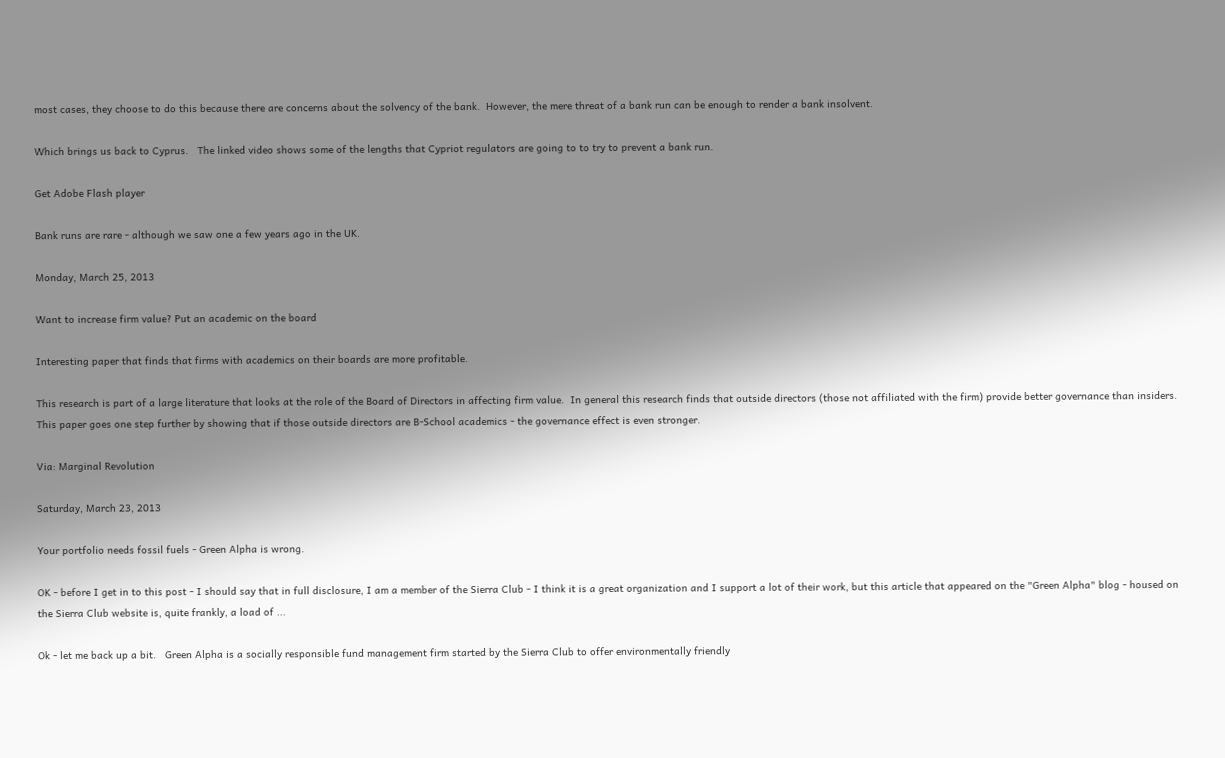most cases, they choose to do this because there are concerns about the solvency of the bank.  However, the mere threat of a bank run can be enough to render a bank insolvent.

Which brings us back to Cyprus.   The linked video shows some of the lengths that Cypriot regulators are going to to try to prevent a bank run.

Get Adobe Flash player

Bank runs are rare - although we saw one a few years ago in the UK.

Monday, March 25, 2013

Want to increase firm value? Put an academic on the board

Interesting paper that finds that firms with academics on their boards are more profitable.

This research is part of a large literature that looks at the role of the Board of Directors in affecting firm value.  In general this research finds that outside directors (those not affiliated with the firm) provide better governance than insiders.   This paper goes one step further by showing that if those outside directors are B-School academics - the governance effect is even stronger.

Via: Marginal Revolution

Saturday, March 23, 2013

Your portfolio needs fossil fuels - Green Alpha is wrong.

OK - before I get in to this post - I should say that in full disclosure, I am a member of the Sierra Club - I think it is a great organization and I support a lot of their work, but this article that appeared on the "Green Alpha" blog - housed on the Sierra Club website is, quite frankly, a load of ...

Ok - let me back up a bit.   Green Alpha is a socially responsible fund management firm started by the Sierra Club to offer environmentally friendly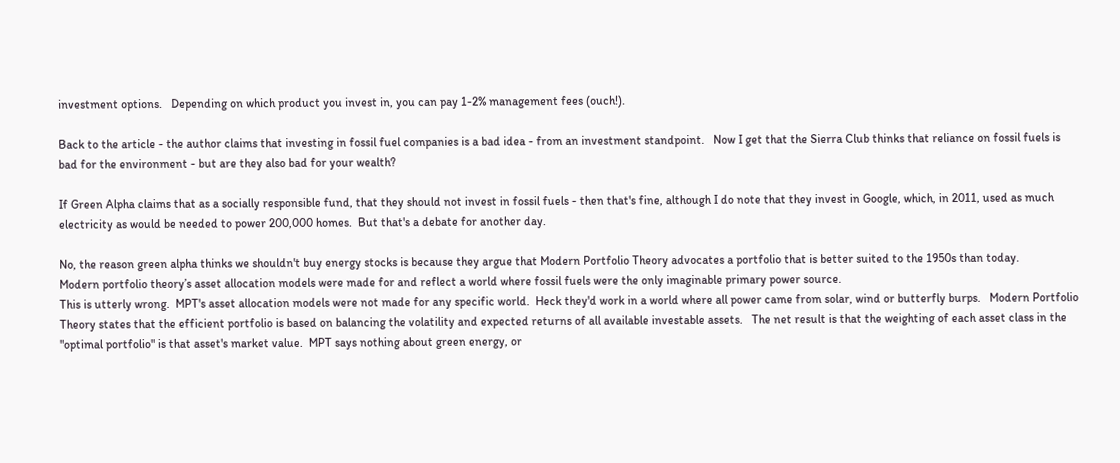investment options.   Depending on which product you invest in, you can pay 1-2% management fees (ouch!).

Back to the article - the author claims that investing in fossil fuel companies is a bad idea - from an investment standpoint.   Now I get that the Sierra Club thinks that reliance on fossil fuels is bad for the environment - but are they also bad for your wealth?

If Green Alpha claims that as a socially responsible fund, that they should not invest in fossil fuels - then that's fine, although I do note that they invest in Google, which, in 2011, used as much electricity as would be needed to power 200,000 homes.  But that's a debate for another day.

No, the reason green alpha thinks we shouldn't buy energy stocks is because they argue that Modern Portfolio Theory advocates a portfolio that is better suited to the 1950s than today.
Modern portfolio theory’s asset allocation models were made for and reflect a world where fossil fuels were the only imaginable primary power source.
This is utterly wrong.  MPT's asset allocation models were not made for any specific world.  Heck they'd work in a world where all power came from solar, wind or butterfly burps.   Modern Portfolio Theory states that the efficient portfolio is based on balancing the volatility and expected returns of all available investable assets.   The net result is that the weighting of each asset class in the "optimal portfolio" is that asset's market value.  MPT says nothing about green energy, or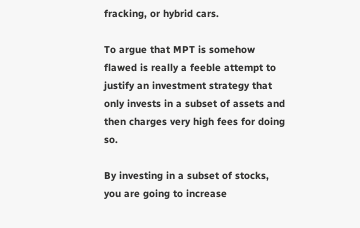fracking, or hybrid cars.

To argue that MPT is somehow flawed is really a feeble attempt to justify an investment strategy that only invests in a subset of assets and then charges very high fees for doing so.

By investing in a subset of stocks, you are going to increase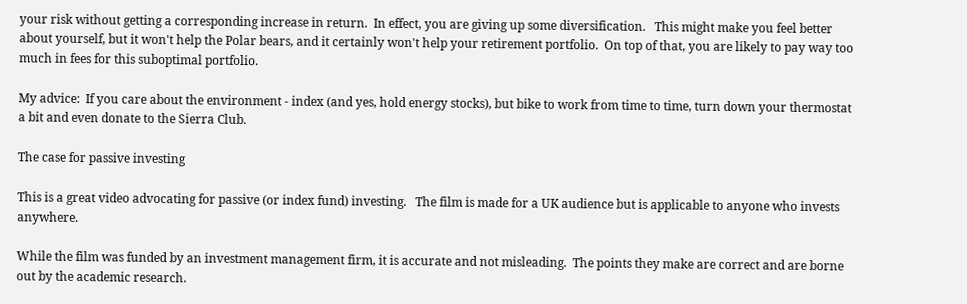your risk without getting a corresponding increase in return.  In effect, you are giving up some diversification.   This might make you feel better about yourself, but it won't help the Polar bears, and it certainly won't help your retirement portfolio.  On top of that, you are likely to pay way too much in fees for this suboptimal portfolio.

My advice:  If you care about the environment - index (and yes, hold energy stocks), but bike to work from time to time, turn down your thermostat a bit and even donate to the Sierra Club.

The case for passive investing

This is a great video advocating for passive (or index fund) investing.   The film is made for a UK audience but is applicable to anyone who invests anywhere.

While the film was funded by an investment management firm, it is accurate and not misleading.  The points they make are correct and are borne out by the academic research.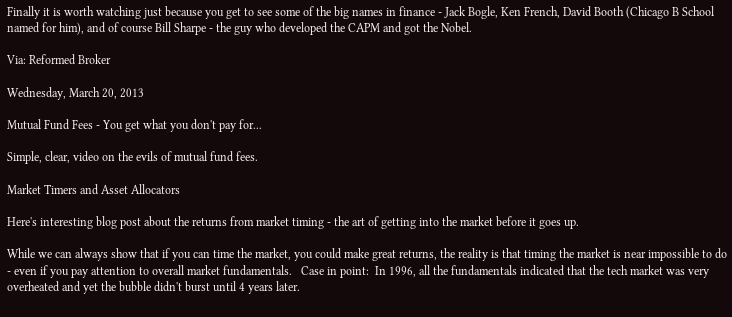Finally it is worth watching just because you get to see some of the big names in finance - Jack Bogle, Ken French, David Booth (Chicago B School named for him), and of course Bill Sharpe - the guy who developed the CAPM and got the Nobel.

Via: Reformed Broker

Wednesday, March 20, 2013

Mutual Fund Fees - You get what you don't pay for...

Simple, clear, video on the evils of mutual fund fees.

Market Timers and Asset Allocators

Here's interesting blog post about the returns from market timing - the art of getting into the market before it goes up.

While we can always show that if you can time the market, you could make great returns, the reality is that timing the market is near impossible to do - even if you pay attention to overall market fundamentals.   Case in point:  In 1996, all the fundamentals indicated that the tech market was very overheated and yet the bubble didn't burst until 4 years later.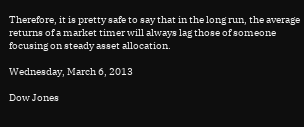Therefore, it is pretty safe to say that in the long run, the average returns of a market timer will always lag those of someone focusing on steady asset allocation.

Wednesday, March 6, 2013

Dow Jones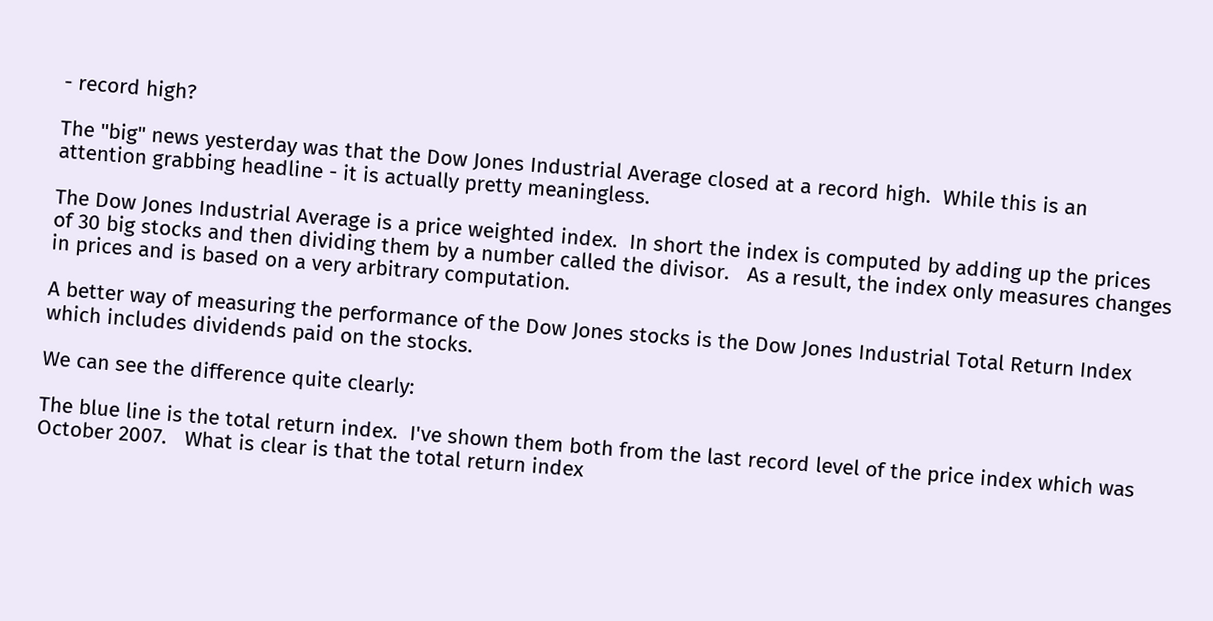- record high?

The "big" news yesterday was that the Dow Jones Industrial Average closed at a record high.  While this is an attention grabbing headline - it is actually pretty meaningless.

The Dow Jones Industrial Average is a price weighted index.  In short the index is computed by adding up the prices of 30 big stocks and then dividing them by a number called the divisor.   As a result, the index only measures changes in prices and is based on a very arbitrary computation.

A better way of measuring the performance of the Dow Jones stocks is the Dow Jones Industrial Total Return Index which includes dividends paid on the stocks.

We can see the difference quite clearly:

The blue line is the total return index.  I've shown them both from the last record level of the price index which was October 2007.   What is clear is that the total return index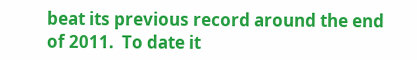beat its previous record around the end of 2011.  To date it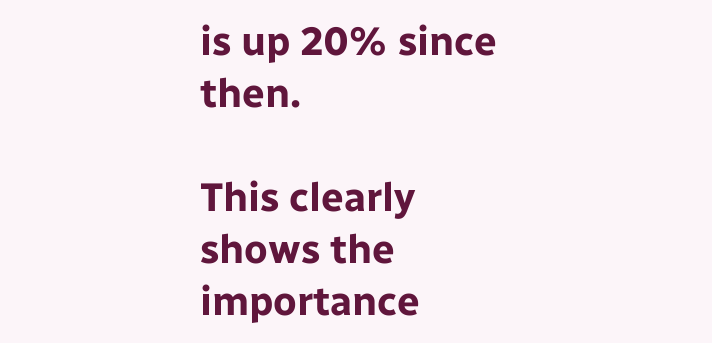is up 20% since then.

This clearly shows the importance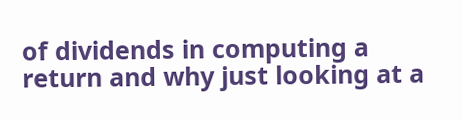of dividends in computing a return and why just looking at a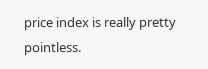price index is really pretty pointless.